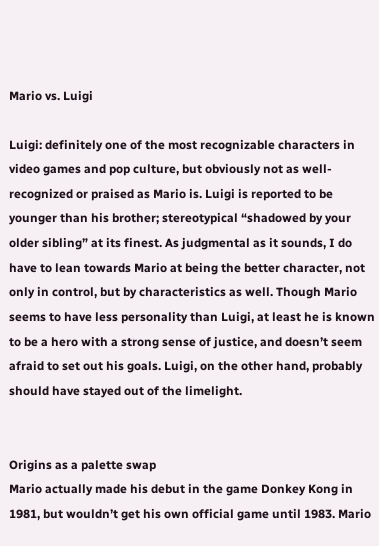Mario vs. Luigi

Luigi: definitely one of the most recognizable characters in video games and pop culture, but obviously not as well-recognized or praised as Mario is. Luigi is reported to be younger than his brother; stereotypical “shadowed by your older sibling” at its finest. As judgmental as it sounds, I do have to lean towards Mario at being the better character, not only in control, but by characteristics as well. Though Mario seems to have less personality than Luigi, at least he is known to be a hero with a strong sense of justice, and doesn’t seem afraid to set out his goals. Luigi, on the other hand, probably should have stayed out of the limelight.


Origins as a palette swap
Mario actually made his debut in the game Donkey Kong in 1981, but wouldn’t get his own official game until 1983. Mario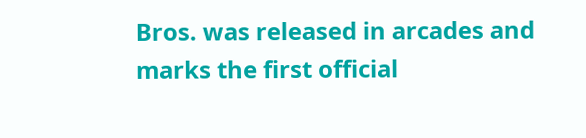Bros. was released in arcades and marks the first official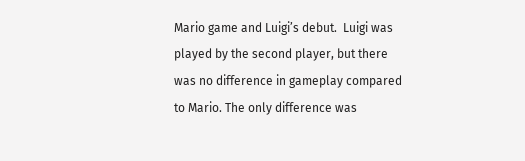Mario game and Luigi’s debut.  Luigi was played by the second player, but there was no difference in gameplay compared to Mario. The only difference was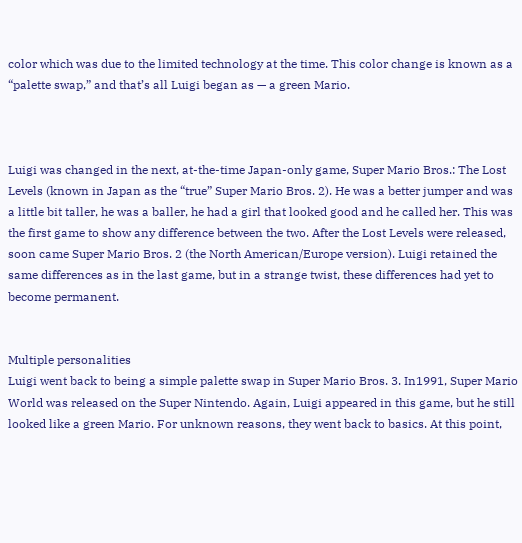color which was due to the limited technology at the time. This color change is known as a “palette swap,” and that’s all Luigi began as — a green Mario.



Luigi was changed in the next, at-the-time Japan-only game, Super Mario Bros.: The Lost Levels (known in Japan as the “true” Super Mario Bros. 2). He was a better jumper and was a little bit taller, he was a baller, he had a girl that looked good and he called her. This was the first game to show any difference between the two. After the Lost Levels were released, soon came Super Mario Bros. 2 (the North American/Europe version). Luigi retained the same differences as in the last game, but in a strange twist, these differences had yet to become permanent.


Multiple personalities
Luigi went back to being a simple palette swap in Super Mario Bros. 3. In1991, Super Mario World was released on the Super Nintendo. Again, Luigi appeared in this game, but he still looked like a green Mario. For unknown reasons, they went back to basics. At this point,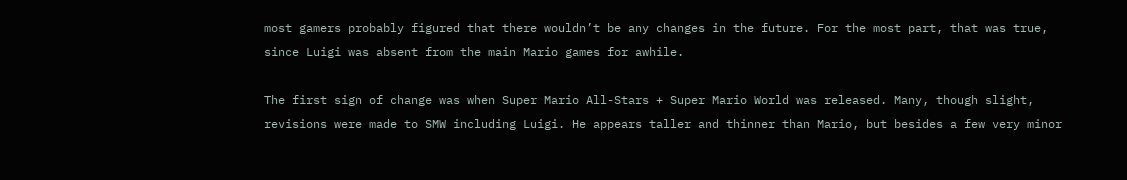most gamers probably figured that there wouldn’t be any changes in the future. For the most part, that was true, since Luigi was absent from the main Mario games for awhile.

The first sign of change was when Super Mario All-Stars + Super Mario World was released. Many, though slight, revisions were made to SMW including Luigi. He appears taller and thinner than Mario, but besides a few very minor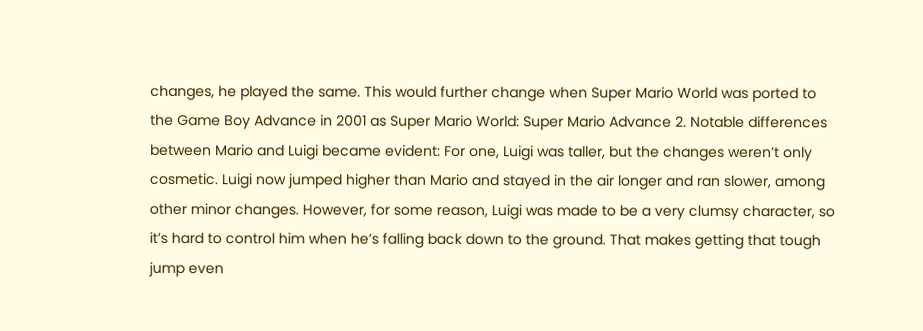changes, he played the same. This would further change when Super Mario World was ported to the Game Boy Advance in 2001 as Super Mario World: Super Mario Advance 2. Notable differences between Mario and Luigi became evident: For one, Luigi was taller, but the changes weren’t only cosmetic. Luigi now jumped higher than Mario and stayed in the air longer and ran slower, among other minor changes. However, for some reason, Luigi was made to be a very clumsy character, so it’s hard to control him when he’s falling back down to the ground. That makes getting that tough jump even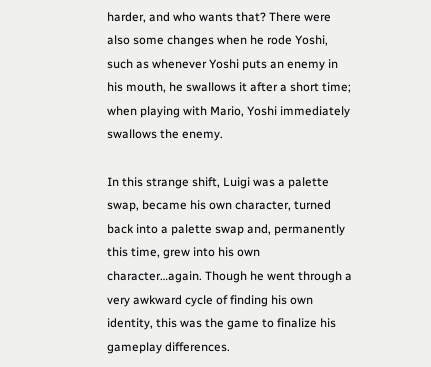harder, and who wants that? There were also some changes when he rode Yoshi, such as whenever Yoshi puts an enemy in his mouth, he swallows it after a short time; when playing with Mario, Yoshi immediately swallows the enemy.

In this strange shift, Luigi was a palette swap, became his own character, turned back into a palette swap and, permanently this time, grew into his own character…again. Though he went through a very awkward cycle of finding his own identity, this was the game to finalize his gameplay differences.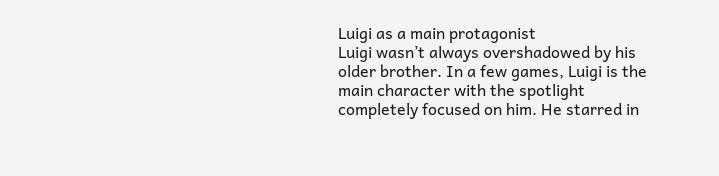Luigi as a main protagonist
Luigi wasn’t always overshadowed by his older brother. In a few games, Luigi is the main character with the spotlight completely focused on him. He starred in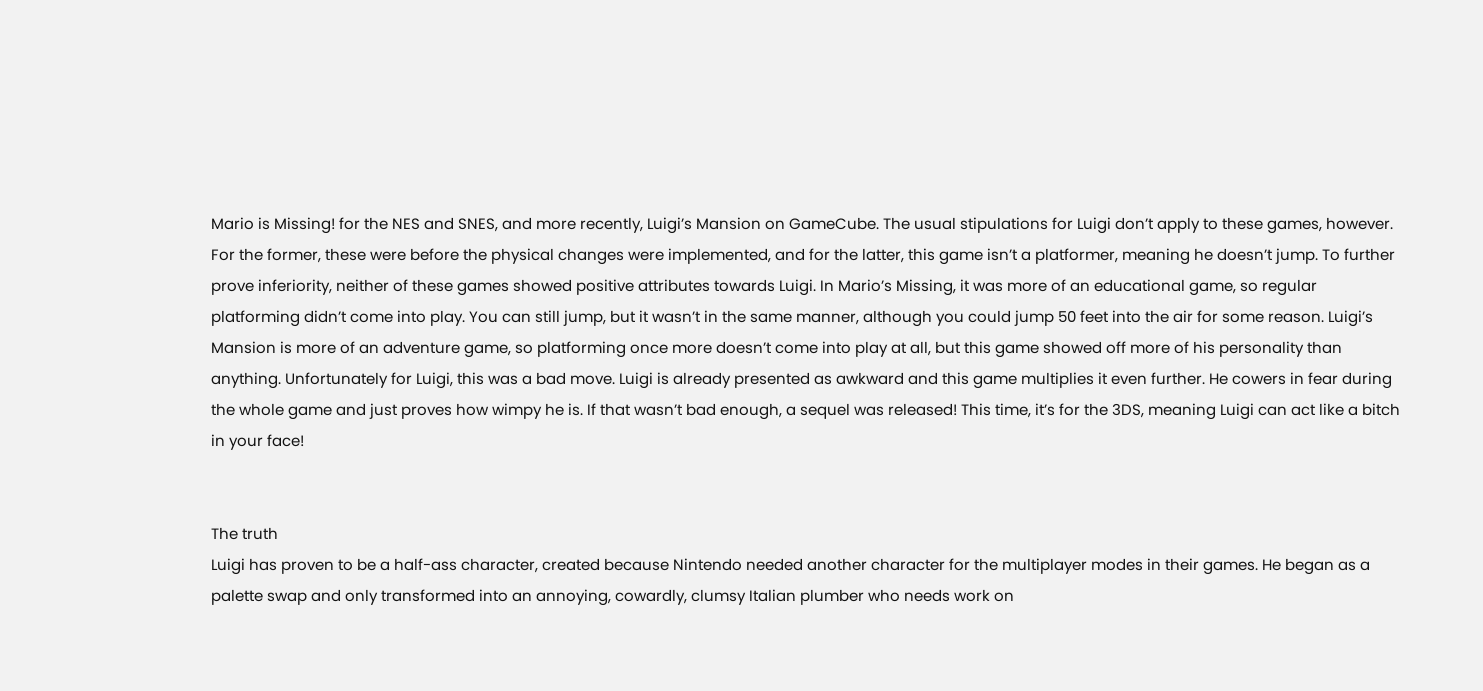Mario is Missing! for the NES and SNES, and more recently, Luigi’s Mansion on GameCube. The usual stipulations for Luigi don’t apply to these games, however. For the former, these were before the physical changes were implemented, and for the latter, this game isn’t a platformer, meaning he doesn’t jump. To further prove inferiority, neither of these games showed positive attributes towards Luigi. In Mario’s Missing, it was more of an educational game, so regular platforming didn’t come into play. You can still jump, but it wasn’t in the same manner, although you could jump 50 feet into the air for some reason. Luigi’s Mansion is more of an adventure game, so platforming once more doesn’t come into play at all, but this game showed off more of his personality than anything. Unfortunately for Luigi, this was a bad move. Luigi is already presented as awkward and this game multiplies it even further. He cowers in fear during the whole game and just proves how wimpy he is. If that wasn’t bad enough, a sequel was released! This time, it’s for the 3DS, meaning Luigi can act like a bitch in your face!


The truth
Luigi has proven to be a half-ass character, created because Nintendo needed another character for the multiplayer modes in their games. He began as a palette swap and only transformed into an annoying, cowardly, clumsy Italian plumber who needs work on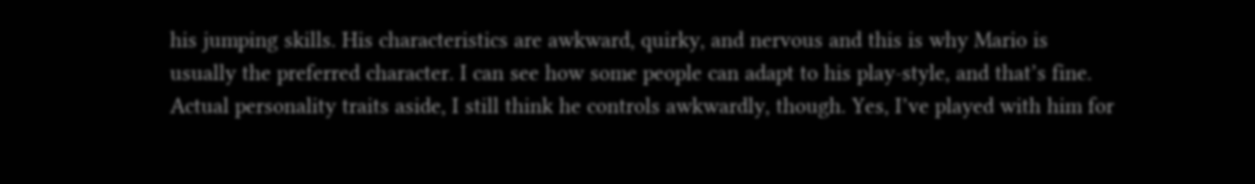his jumping skills. His characteristics are awkward, quirky, and nervous and this is why Mario is usually the preferred character. I can see how some people can adapt to his play-style, and that’s fine. Actual personality traits aside, I still think he controls awkwardly, though. Yes, I’ve played with him for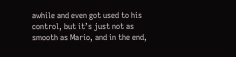awhile and even got used to his control, but it’s just not as smooth as Mario, and in the end,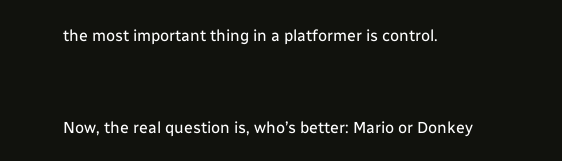the most important thing in a platformer is control.


Now, the real question is, who’s better: Mario or Donkey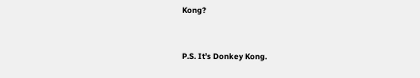Kong?


P.S. It’s Donkey Kong.